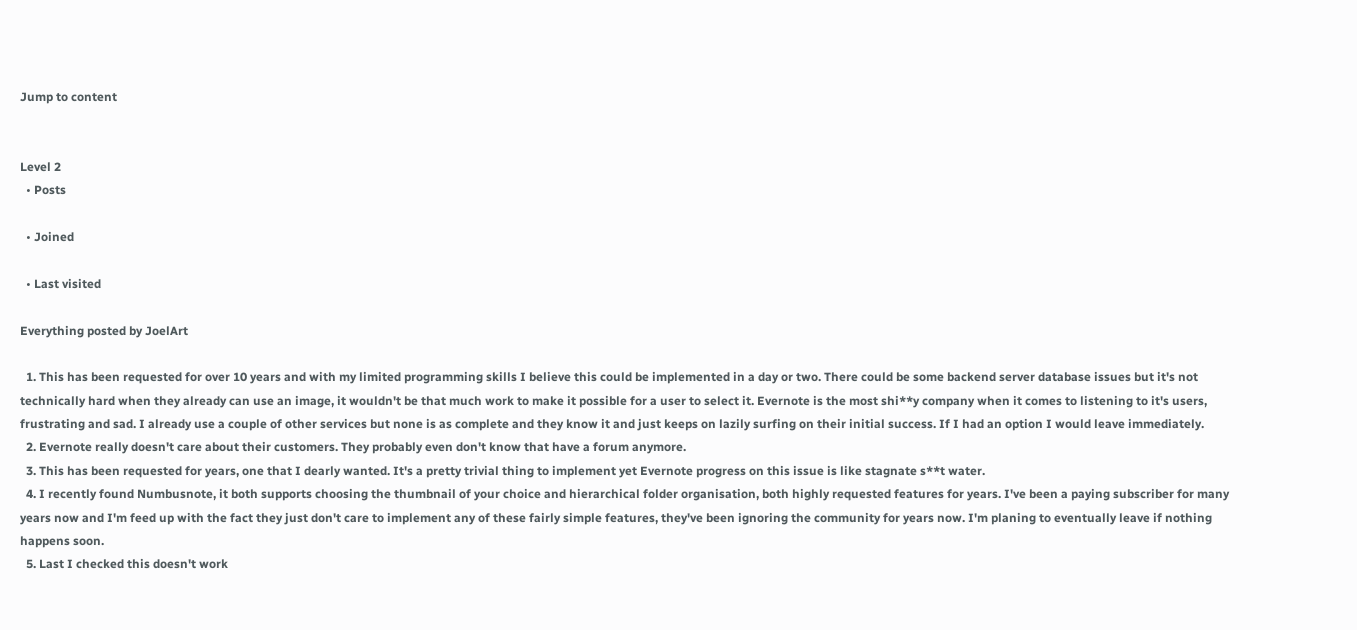Jump to content


Level 2
  • Posts

  • Joined

  • Last visited

Everything posted by JoelArt

  1. This has been requested for over 10 years and with my limited programming skills I believe this could be implemented in a day or two. There could be some backend server database issues but it's not technically hard when they already can use an image, it wouldn't be that much work to make it possible for a user to select it. Evernote is the most shi**y company when it comes to listening to it's users, frustrating and sad. I already use a couple of other services but none is as complete and they know it and just keeps on lazily surfing on their initial success. If I had an option I would leave immediately.
  2. Evernote really doesn't care about their customers. They probably even don't know that have a forum anymore.
  3. This has been requested for years, one that I dearly wanted. It's a pretty trivial thing to implement yet Evernote progress on this issue is like stagnate s**t water.
  4. I recently found Numbusnote, it both supports choosing the thumbnail of your choice and hierarchical folder organisation, both highly requested features for years. I've been a paying subscriber for many years now and I'm feed up with the fact they just don't care to implement any of these fairly simple features, they've been ignoring the community for years now. I'm planing to eventually leave if nothing happens soon.
  5. Last I checked this doesn't work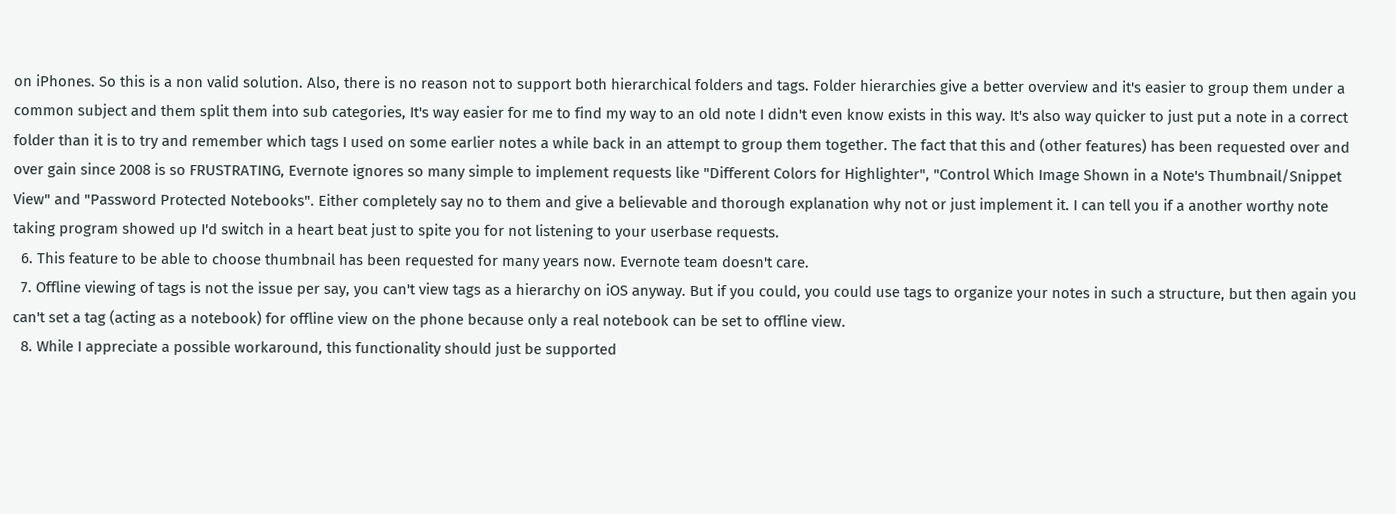on iPhones. So this is a non valid solution. Also, there is no reason not to support both hierarchical folders and tags. Folder hierarchies give a better overview and it's easier to group them under a common subject and them split them into sub categories, It's way easier for me to find my way to an old note I didn't even know exists in this way. It's also way quicker to just put a note in a correct folder than it is to try and remember which tags I used on some earlier notes a while back in an attempt to group them together. The fact that this and (other features) has been requested over and over gain since 2008 is so FRUSTRATING, Evernote ignores so many simple to implement requests like "Different Colors for Highlighter", "Control Which Image Shown in a Note's Thumbnail/Snippet View" and "Password Protected Notebooks". Either completely say no to them and give a believable and thorough explanation why not or just implement it. I can tell you if a another worthy note taking program showed up I'd switch in a heart beat just to spite you for not listening to your userbase requests.
  6. This feature to be able to choose thumbnail has been requested for many years now. Evernote team doesn't care.
  7. Offline viewing of tags is not the issue per say, you can't view tags as a hierarchy on iOS anyway. But if you could, you could use tags to organize your notes in such a structure, but then again you can't set a tag (acting as a notebook) for offline view on the phone because only a real notebook can be set to offline view.
  8. While I appreciate a possible workaround, this functionality should just be supported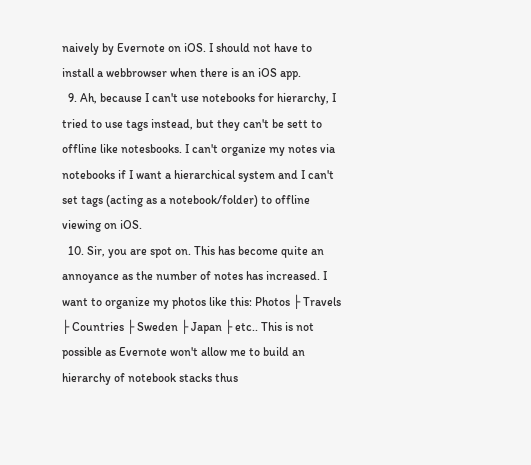naively by Evernote on iOS. I should not have to install a webbrowser when there is an iOS app.
  9. Ah, because I can't use notebooks for hierarchy, I tried to use tags instead, but they can't be sett to offline like notesbooks. I can't organize my notes via notebooks if I want a hierarchical system and I can't set tags (acting as a notebook/folder) to offline viewing on iOS.
  10. Sir, you are spot on. This has become quite an annoyance as the number of notes has increased. I want to organize my photos like this: Photos ├ Travels ├ Countries ├ Sweden ├ Japan ├ etc.. This is not possible as Evernote won't allow me to build an hierarchy of notebook stacks thus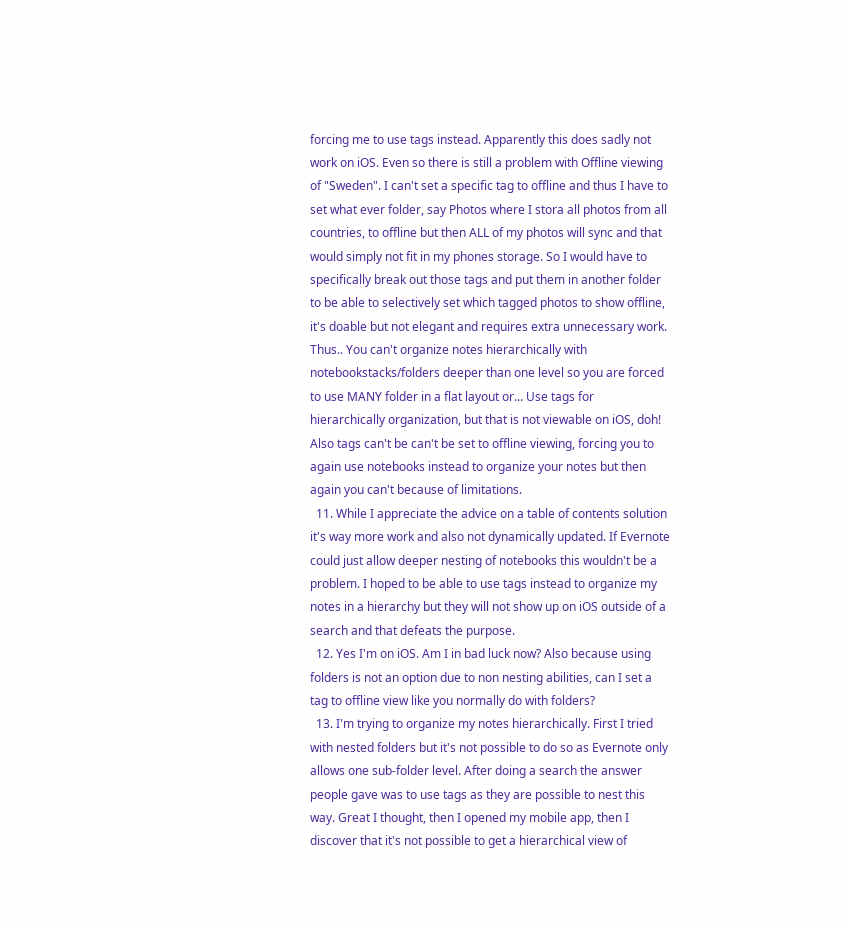forcing me to use tags instead. Apparently this does sadly not work on iOS. Even so there is still a problem with Offline viewing of "Sweden". I can't set a specific tag to offline and thus I have to set what ever folder, say Photos where I stora all photos from all countries, to offline but then ALL of my photos will sync and that would simply not fit in my phones storage. So I would have to specifically break out those tags and put them in another folder to be able to selectively set which tagged photos to show offline, it's doable but not elegant and requires extra unnecessary work. Thus.. You can't organize notes hierarchically with notebookstacks/folders deeper than one level so you are forced to use MANY folder in a flat layout or... Use tags for hierarchically organization, but that is not viewable on iOS, doh! Also tags can't be can't be set to offline viewing, forcing you to again use notebooks instead to organize your notes but then again you can't because of limitations.
  11. While I appreciate the advice on a table of contents solution it's way more work and also not dynamically updated. If Evernote could just allow deeper nesting of notebooks this wouldn't be a problem. I hoped to be able to use tags instead to organize my notes in a hierarchy but they will not show up on iOS outside of a search and that defeats the purpose.
  12. Yes I'm on iOS. Am I in bad luck now? Also because using folders is not an option due to non nesting abilities, can I set a tag to offline view like you normally do with folders?
  13. I'm trying to organize my notes hierarchically. First I tried with nested folders but it's not possible to do so as Evernote only allows one sub-folder level. After doing a search the answer people gave was to use tags as they are possible to nest this way. Great I thought, then I opened my mobile app, then I discover that it's not possible to get a hierarchical view of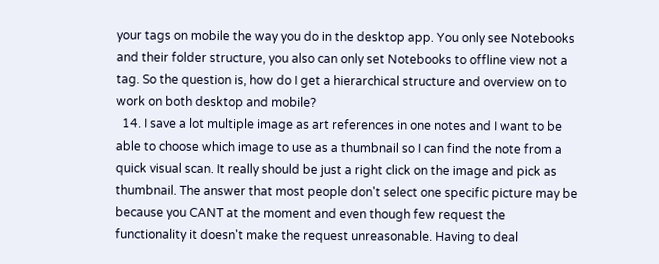your tags on mobile the way you do in the desktop app. You only see Notebooks and their folder structure, you also can only set Notebooks to offline view not a tag. So the question is, how do I get a hierarchical structure and overview on to work on both desktop and mobile?
  14. I save a lot multiple image as art references in one notes and I want to be able to choose which image to use as a thumbnail so I can find the note from a quick visual scan. It really should be just a right click on the image and pick as thumbnail. The answer that most people don't select one specific picture may be because you CANT at the moment and even though few request the functionality it doesn't make the request unreasonable. Having to deal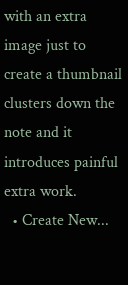with an extra image just to create a thumbnail clusters down the note and it introduces painful extra work.
  • Create New...